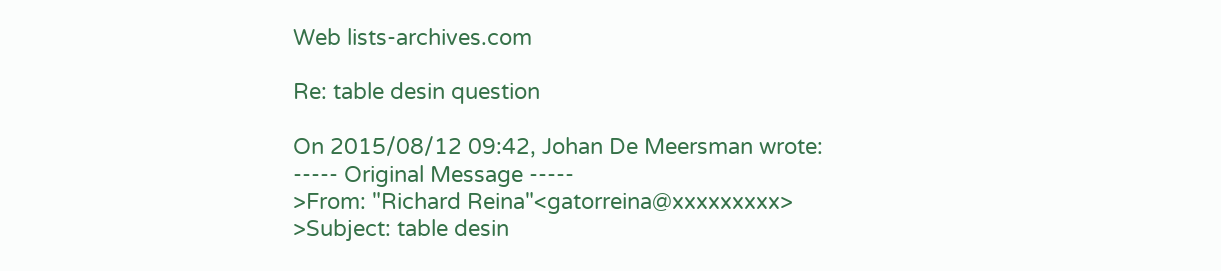Web lists-archives.com

Re: table desin question

On 2015/08/12 09:42, Johan De Meersman wrote:
----- Original Message -----
>From: "Richard Reina"<gatorreina@xxxxxxxxx>
>Subject: table desin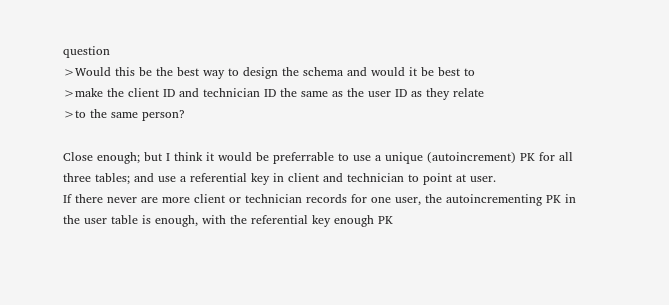question
>Would this be the best way to design the schema and would it be best to
>make the client ID and technician ID the same as the user ID as they relate
>to the same person?

Close enough; but I think it would be preferrable to use a unique (autoincrement) PK for all three tables; and use a referential key in client and technician to point at user.
If there never are more client or technician records for one user, the autoincrementing PK in the user table is enough, with the referential key enough PK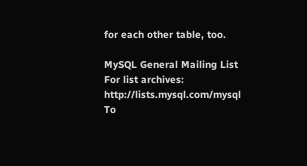for each other table, too.

MySQL General Mailing List
For list archives: http://lists.mysql.com/mysql
To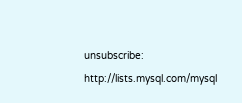unsubscribe:    http://lists.mysql.com/mysql